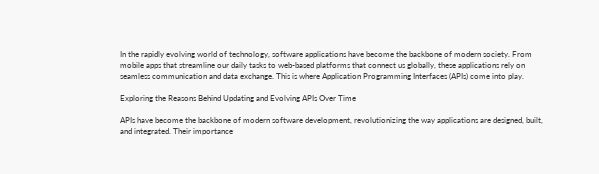In the rapidly evolving world of technology, software applications have become the backbone of modern society. From mobile apps that streamline our daily tasks to web-based platforms that connect us globally, these applications rely on seamless communication and data exchange. This is where Application Programming Interfaces (APIs) come into play.

Exploring the Reasons Behind Updating and Evolving APIs Over Time

APIs have become the backbone of modern software development, revolutionizing the way applications are designed, built, and integrated. Their importance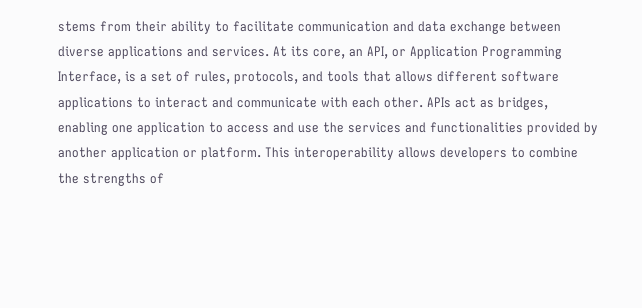stems from their ability to facilitate communication and data exchange between diverse applications and services. At its core, an API, or Application Programming Interface, is a set of rules, protocols, and tools that allows different software applications to interact and communicate with each other. APIs act as bridges, enabling one application to access and use the services and functionalities provided by another application or platform. This interoperability allows developers to combine the strengths of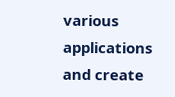various applications and create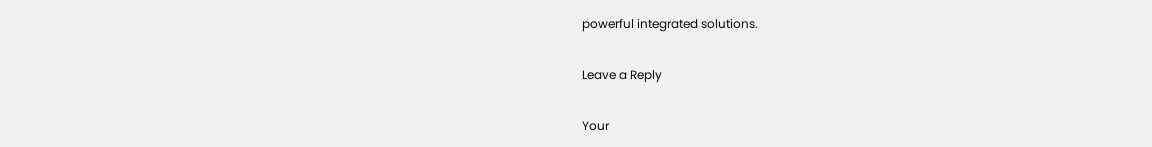powerful integrated solutions.

Leave a Reply

Your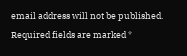email address will not be published. Required fields are marked *